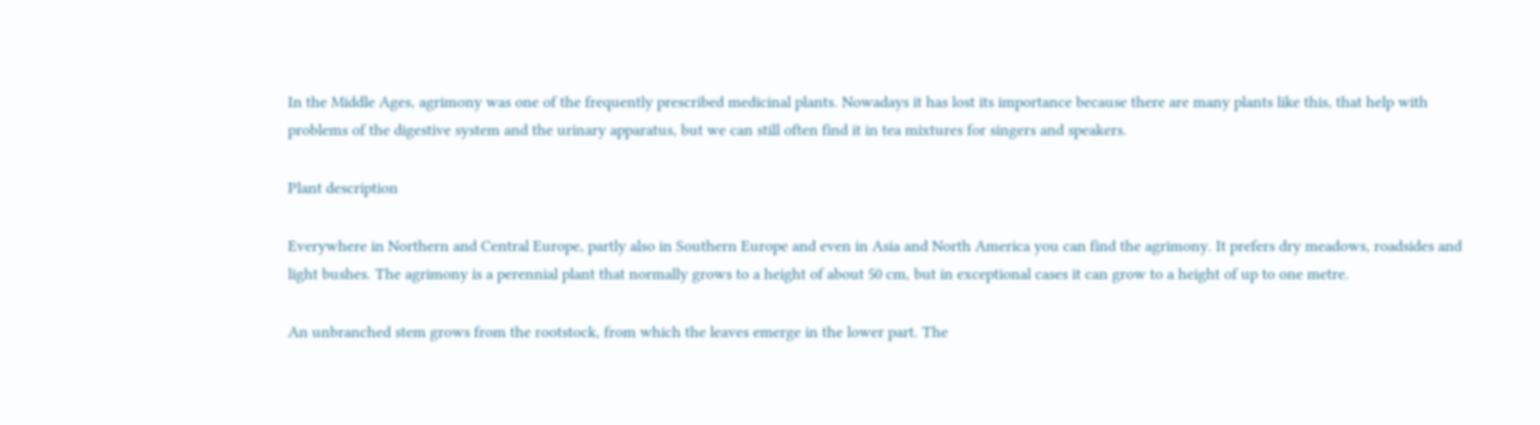In the Middle Ages, agrimony was one of the frequently prescribed medicinal plants. Nowadays it has lost its importance because there are many plants like this, that help with problems of the digestive system and the urinary apparatus, but we can still often find it in tea mixtures for singers and speakers.

Plant description

Everywhere in Northern and Central Europe, partly also in Southern Europe and even in Asia and North America you can find the agrimony. It prefers dry meadows, roadsides and light bushes. The agrimony is a perennial plant that normally grows to a height of about 50 cm, but in exceptional cases it can grow to a height of up to one metre.

An unbranched stem grows from the rootstock, from which the leaves emerge in the lower part. The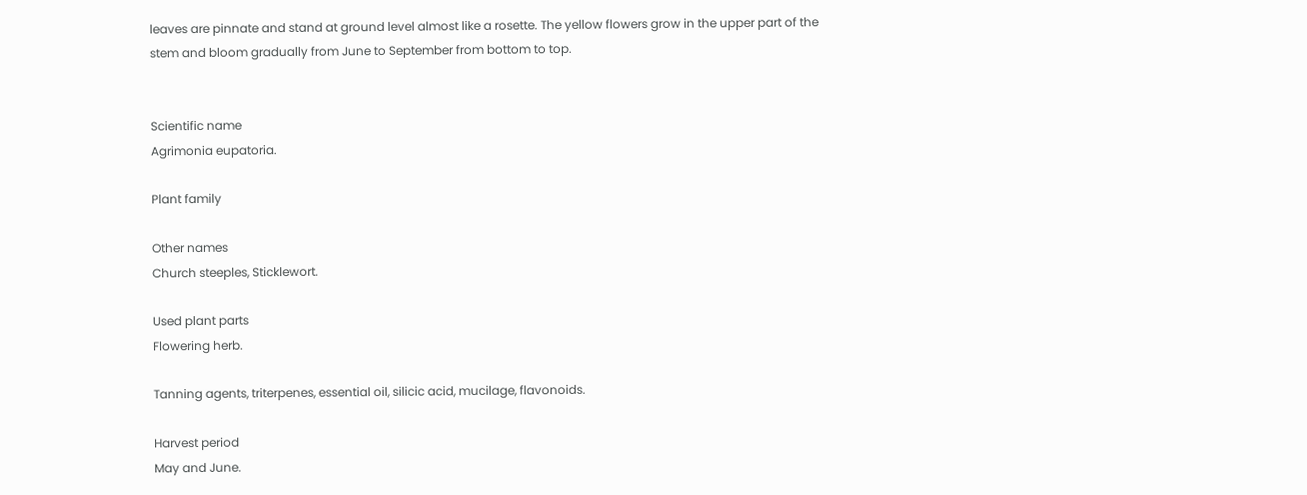leaves are pinnate and stand at ground level almost like a rosette. The yellow flowers grow in the upper part of the stem and bloom gradually from June to September from bottom to top.


Scientific name
Agrimonia eupatoria.

Plant family

Other names
Church steeples, Sticklewort.

Used plant parts
Flowering herb.

Tanning agents, triterpenes, essential oil, silicic acid, mucilage, flavonoids.

Harvest period
May and June.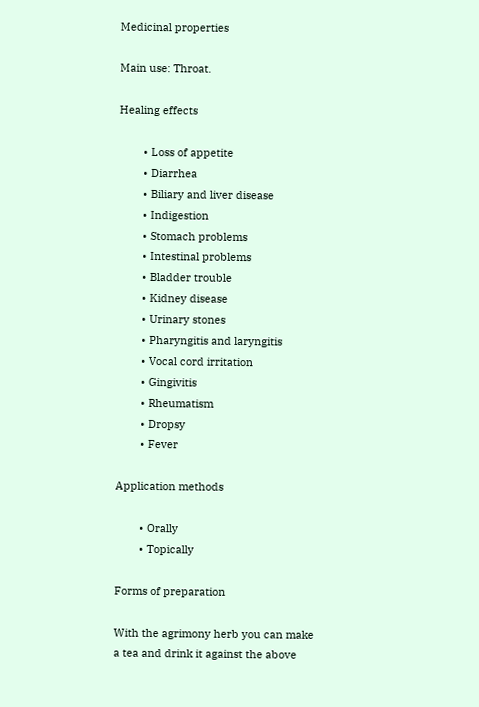Medicinal properties

Main use: Throat.

Healing effects

        • Loss of appetite
        • Diarrhea
        • Biliary and liver disease
        • Indigestion
        • Stomach problems
        • Intestinal problems
        • Bladder trouble
        • Kidney disease
        • Urinary stones
        • Pharyngitis and laryngitis
        • Vocal cord irritation
        • Gingivitis
        • Rheumatism
        • Dropsy
        • Fever

Application methods

        • Orally
        • Topically

Forms of preparation

With the agrimony herb you can make a tea and drink it against the above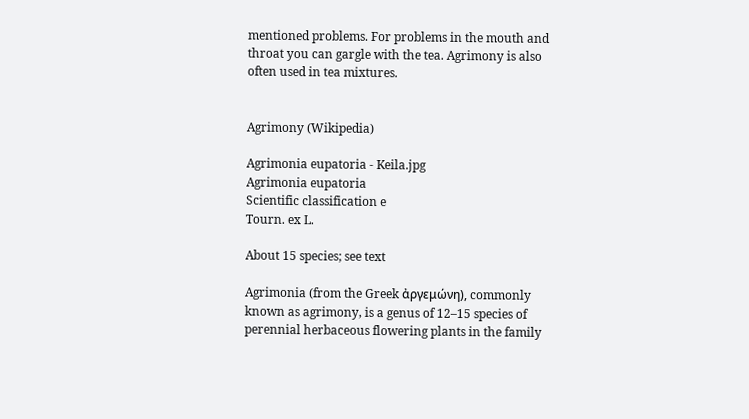mentioned problems. For problems in the mouth and throat you can gargle with the tea. Agrimony is also often used in tea mixtures.


Agrimony (Wikipedia)

Agrimonia eupatoria - Keila.jpg
Agrimonia eupatoria
Scientific classification e
Tourn. ex L.

About 15 species; see text

Agrimonia (from the Greek ἀργεμώνη), commonly known as agrimony, is a genus of 12–15 species of perennial herbaceous flowering plants in the family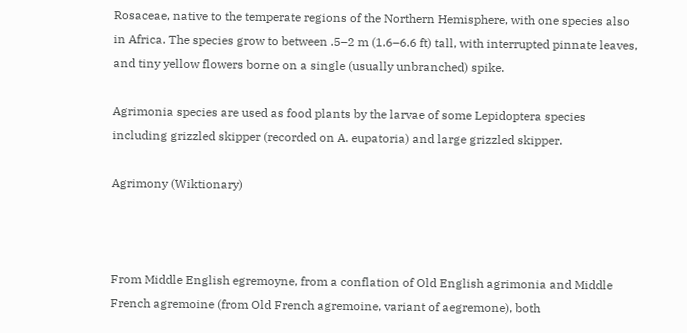Rosaceae, native to the temperate regions of the Northern Hemisphere, with one species also in Africa. The species grow to between .5–2 m (1.6–6.6 ft) tall, with interrupted pinnate leaves, and tiny yellow flowers borne on a single (usually unbranched) spike.

Agrimonia species are used as food plants by the larvae of some Lepidoptera species including grizzled skipper (recorded on A. eupatoria) and large grizzled skipper.

Agrimony (Wiktionary)



From Middle English egremoyne, from a conflation of Old English agrimonia and Middle French agremoine (from Old French agremoine, variant of aegremone), both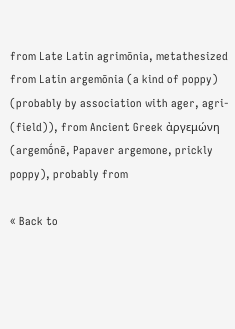from Late Latin agrimōnia, metathesized from Latin argemōnia (a kind of poppy) (probably by association with ager, agri- (field)), from Ancient Greek ἀργεμώνη (argemṓnē, Papaver argemone, prickly poppy), probably from

« Back to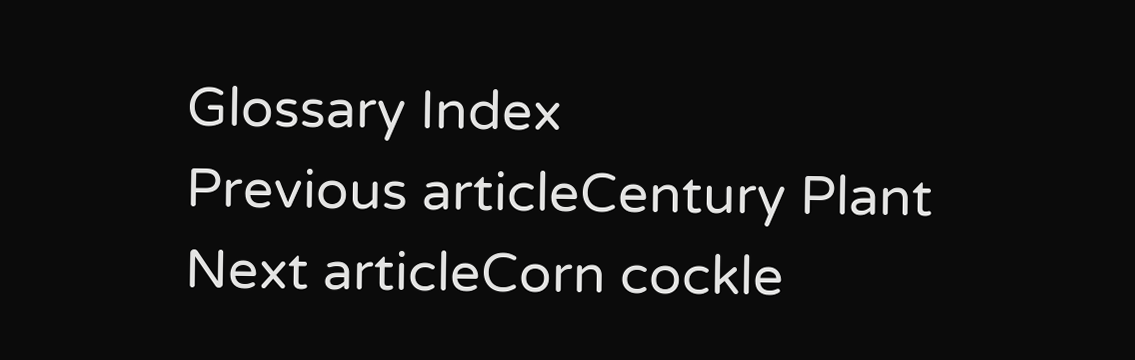Glossary Index
Previous articleCentury Plant
Next articleCorn cockle